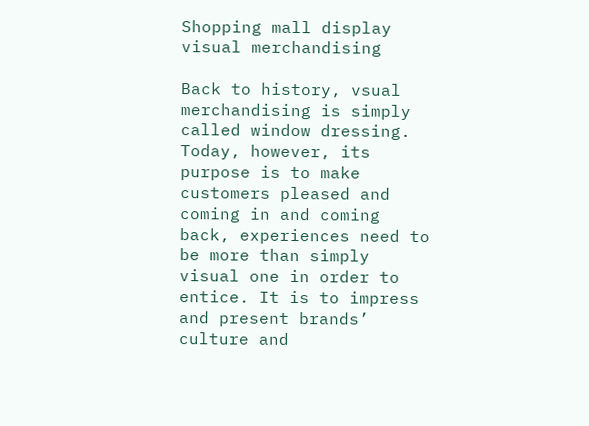Shopping mall display visual merchandising

Back to history, vsual merchandising is simply called window dressing. Today, however, its purpose is to make customers pleased and coming in and coming back, experiences need to be more than simply visual one in order to entice. It is to impress and present brands’ culture and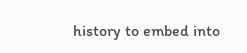history to embed into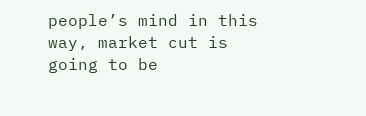people’s mind in this way, market cut is going to be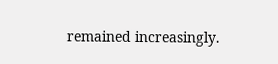remained increasingly.